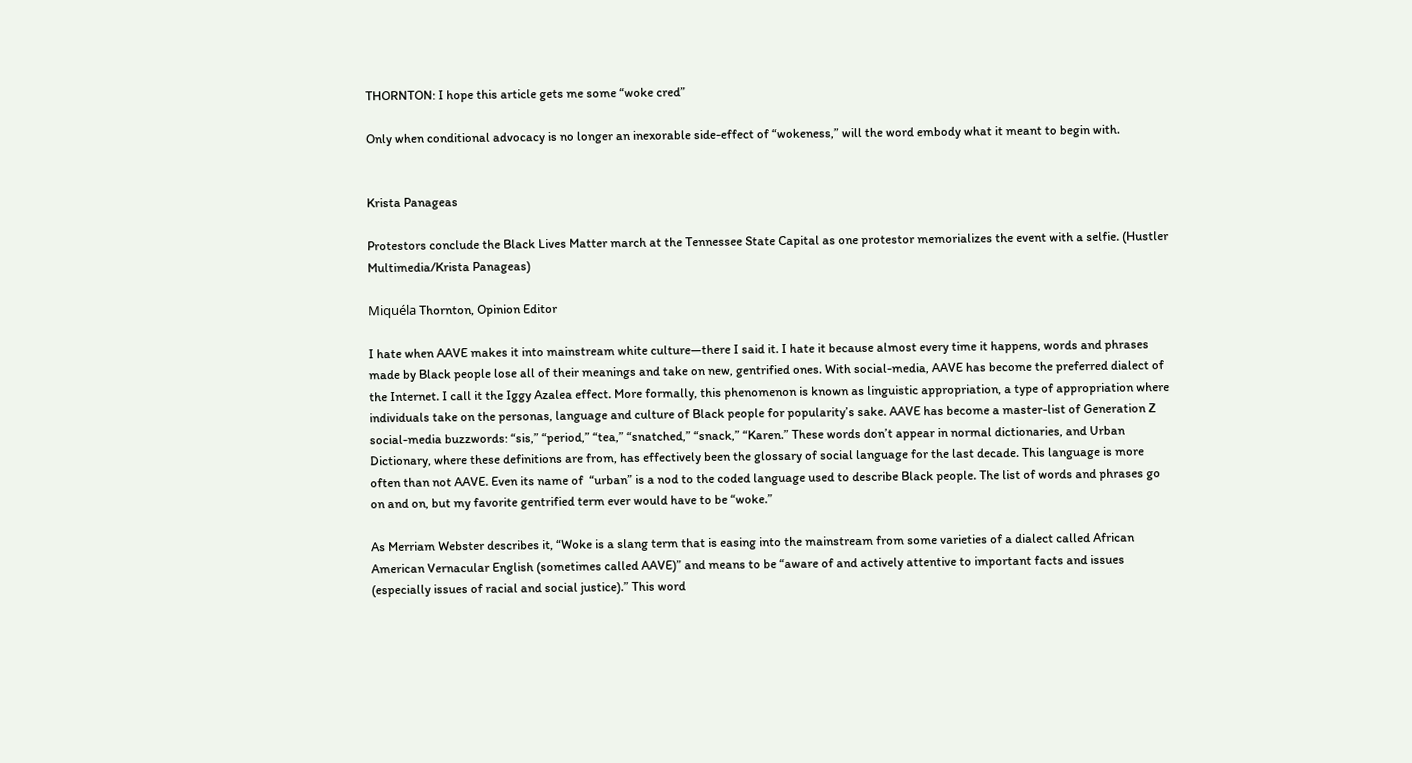THORNTON: I hope this article gets me some “woke cred”

Only when conditional advocacy is no longer an inexorable side-effect of “wokeness,” will the word embody what it meant to begin with.


Krista Panageas

Protestors conclude the Black Lives Matter march at the Tennessee State Capital as one protestor memorializes the event with a selfie. (Hustler Multimedia/Krista Panageas)

Miquéla Thornton, Opinion Editor

I hate when AAVE makes it into mainstream white culture—there I said it. I hate it because almost every time it happens, words and phrases made by Black people lose all of their meanings and take on new, gentrified ones. With social-media, AAVE has become the preferred dialect of the Internet. I call it the Iggy Azalea effect. More formally, this phenomenon is known as linguistic appropriation, a type of appropriation where individuals take on the personas, language and culture of Black people for popularity’s sake. AAVE has become a master-list of Generation Z social-media buzzwords: “sis,” “period,” “tea,” “snatched,” “snack,” “Karen.” These words don’t appear in normal dictionaries, and Urban Dictionary, where these definitions are from, has effectively been the glossary of social language for the last decade. This language is more often than not AAVE. Even its name of  “urban” is a nod to the coded language used to describe Black people. The list of words and phrases go on and on, but my favorite gentrified term ever would have to be “woke.”

As Merriam Webster describes it, “Woke is a slang term that is easing into the mainstream from some varieties of a dialect called African American Vernacular English (sometimes called AAVE)” and means to be “aware of and actively attentive to important facts and issues (especially issues of racial and social justice).” This word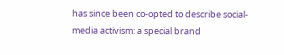has since been co-opted to describe social-media activism: a special brand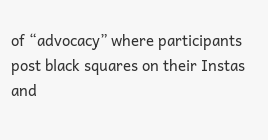of “advocacy” where participants post black squares on their Instas and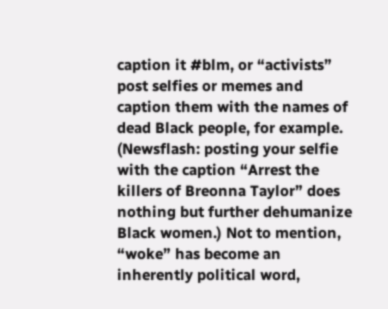caption it #blm, or “activists” post selfies or memes and caption them with the names of dead Black people, for example. (Newsflash: posting your selfie with the caption “Arrest the killers of Breonna Taylor” does nothing but further dehumanize Black women.) Not to mention, “woke” has become an inherently political word,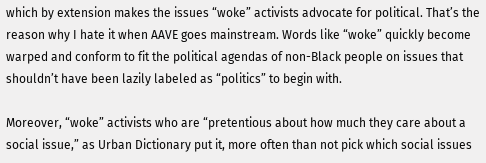which by extension makes the issues “woke” activists advocate for political. That’s the reason why I hate it when AAVE goes mainstream. Words like “woke” quickly become warped and conform to fit the political agendas of non-Black people on issues that shouldn’t have been lazily labeled as “politics” to begin with.

Moreover, “woke” activists who are “pretentious about how much they care about a social issue,” as Urban Dictionary put it, more often than not pick which social issues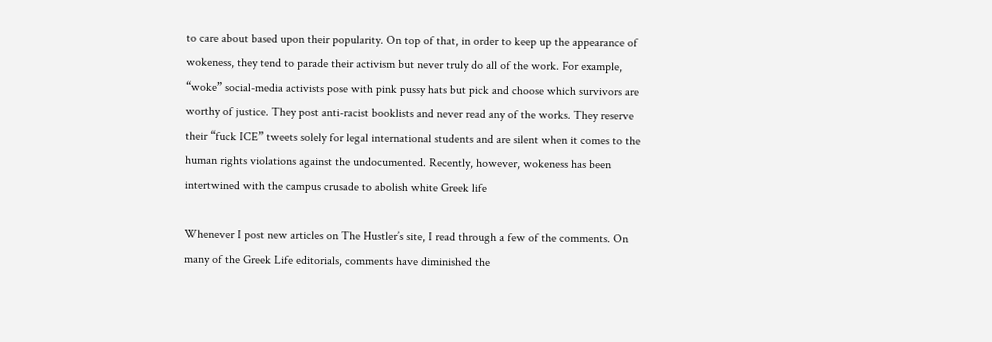to care about based upon their popularity. On top of that, in order to keep up the appearance of wokeness, they tend to parade their activism but never truly do all of the work. For example, “woke” social-media activists pose with pink pussy hats but pick and choose which survivors are worthy of justice. They post anti-racist booklists and never read any of the works. They reserve their “fuck ICE” tweets solely for legal international students and are silent when it comes to the human rights violations against the undocumented. Recently, however, wokeness has been intertwined with the campus crusade to abolish white Greek life

Whenever I post new articles on The Hustler’s site, I read through a few of the comments. On many of the Greek Life editorials, comments have diminished the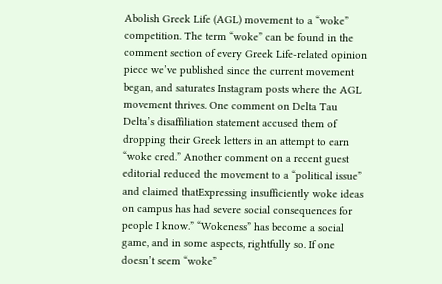Abolish Greek Life (AGL) movement to a “woke” competition. The term “woke” can be found in the comment section of every Greek Life-related opinion piece we’ve published since the current movement began, and saturates Instagram posts where the AGL movement thrives. One comment on Delta Tau Delta’s disaffiliation statement accused them of dropping their Greek letters in an attempt to earn “woke cred.” Another comment on a recent guest editorial reduced the movement to a “political issue” and claimed thatExpressing insufficiently woke ideas on campus has had severe social consequences for people I know.” “Wokeness” has become a social game, and in some aspects, rightfully so. If one doesn’t seem “woke”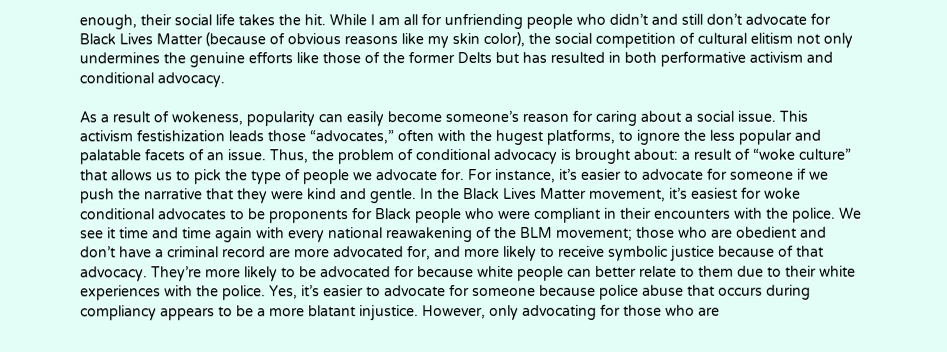enough, their social life takes the hit. While I am all for unfriending people who didn’t and still don’t advocate for Black Lives Matter (because of obvious reasons like my skin color), the social competition of cultural elitism not only undermines the genuine efforts like those of the former Delts but has resulted in both performative activism and conditional advocacy.

As a result of wokeness, popularity can easily become someone’s reason for caring about a social issue. This activism festishization leads those “advocates,” often with the hugest platforms, to ignore the less popular and palatable facets of an issue. Thus, the problem of conditional advocacy is brought about: a result of “woke culture” that allows us to pick the type of people we advocate for. For instance, it’s easier to advocate for someone if we push the narrative that they were kind and gentle. In the Black Lives Matter movement, it’s easiest for woke conditional advocates to be proponents for Black people who were compliant in their encounters with the police. We see it time and time again with every national reawakening of the BLM movement; those who are obedient and don’t have a criminal record are more advocated for, and more likely to receive symbolic justice because of that advocacy. They’re more likely to be advocated for because white people can better relate to them due to their white experiences with the police. Yes, it’s easier to advocate for someone because police abuse that occurs during compliancy appears to be a more blatant injustice. However, only advocating for those who are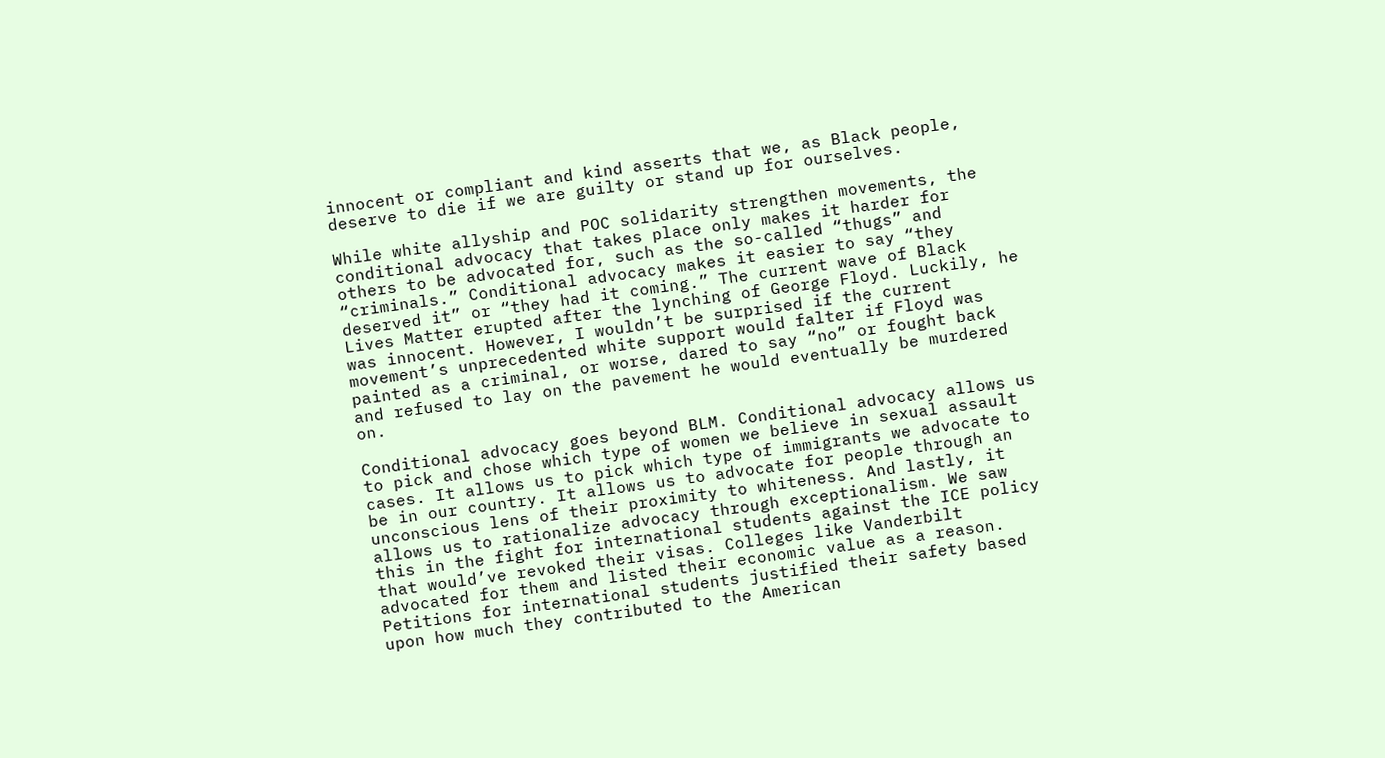innocent or compliant and kind asserts that we, as Black people, deserve to die if we are guilty or stand up for ourselves.

While white allyship and POC solidarity strengthen movements, the conditional advocacy that takes place only makes it harder for others to be advocated for, such as the so-called “thugs” and “criminals.” Conditional advocacy makes it easier to say “they deserved it” or “they had it coming.” The current wave of Black Lives Matter erupted after the lynching of George Floyd. Luckily, he was innocent. However, I wouldn’t be surprised if the current movement’s unprecedented white support would falter if Floyd was painted as a criminal, or worse, dared to say “no” or fought back and refused to lay on the pavement he would eventually be murdered on.

Conditional advocacy goes beyond BLM. Conditional advocacy allows us to pick and chose which type of women we believe in sexual assault cases. It allows us to pick which type of immigrants we advocate to be in our country. It allows us to advocate for people through an unconscious lens of their proximity to whiteness. And lastly, it allows us to rationalize advocacy through exceptionalism. We saw this in the fight for international students against the ICE policy that would’ve revoked their visas. Colleges like Vanderbilt advocated for them and listed their economic value as a reason. Petitions for international students justified their safety based upon how much they contributed to the American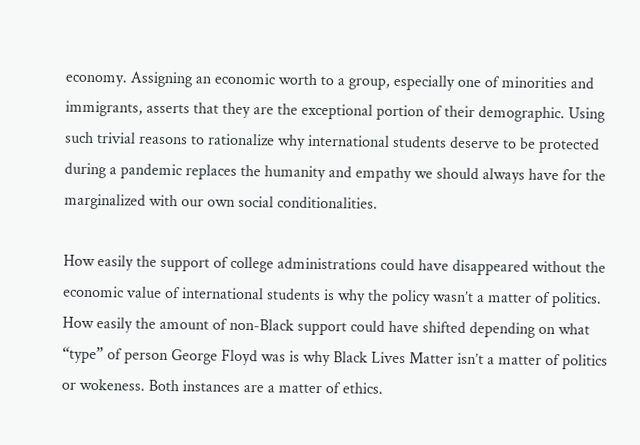economy. Assigning an economic worth to a group, especially one of minorities and immigrants, asserts that they are the exceptional portion of their demographic. Using such trivial reasons to rationalize why international students deserve to be protected during a pandemic replaces the humanity and empathy we should always have for the marginalized with our own social conditionalities.

How easily the support of college administrations could have disappeared without the economic value of international students is why the policy wasn’t a matter of politics. How easily the amount of non-Black support could have shifted depending on what “type” of person George Floyd was is why Black Lives Matter isn’t a matter of politics or wokeness. Both instances are a matter of ethics.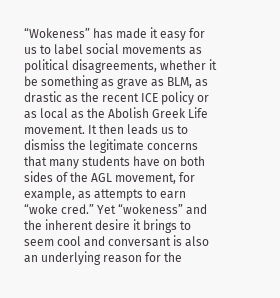“Wokeness” has made it easy for us to label social movements as political disagreements, whether it be something as grave as BLM, as drastic as the recent ICE policy or as local as the Abolish Greek Life movement. It then leads us to dismiss the legitimate concerns that many students have on both sides of the AGL movement, for example, as attempts to earn “woke cred.” Yet “wokeness” and the inherent desire it brings to seem cool and conversant is also an underlying reason for the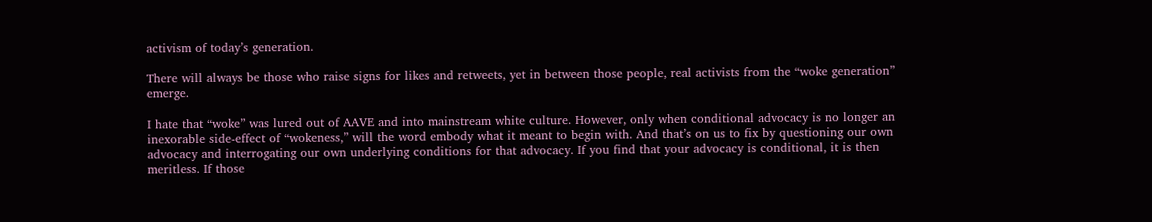activism of today’s generation.

There will always be those who raise signs for likes and retweets, yet in between those people, real activists from the “woke generation” emerge.

I hate that “woke” was lured out of AAVE and into mainstream white culture. However, only when conditional advocacy is no longer an inexorable side-effect of “wokeness,” will the word embody what it meant to begin with. And that’s on us to fix by questioning our own advocacy and interrogating our own underlying conditions for that advocacy. If you find that your advocacy is conditional, it is then meritless. If those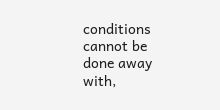conditions cannot be done away with,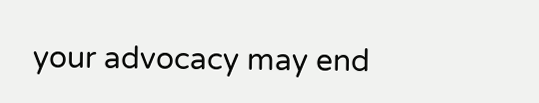your advocacy may end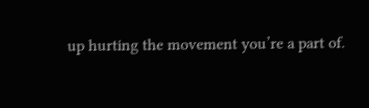up hurting the movement you’re a part of.